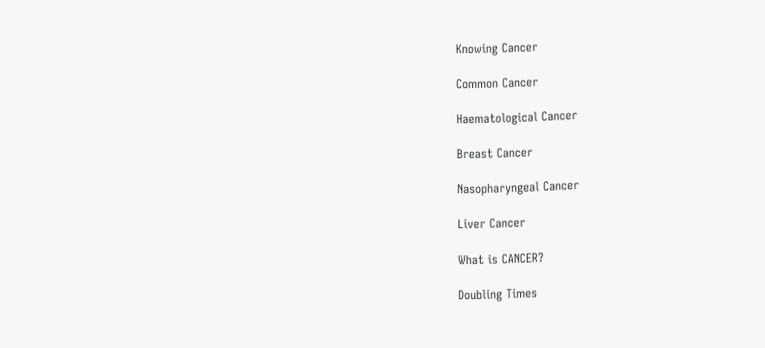Knowing Cancer

Common Cancer

Haematological Cancer

Breast Cancer

Nasopharyngeal Cancer

Liver Cancer

What is CANCER?

Doubling Times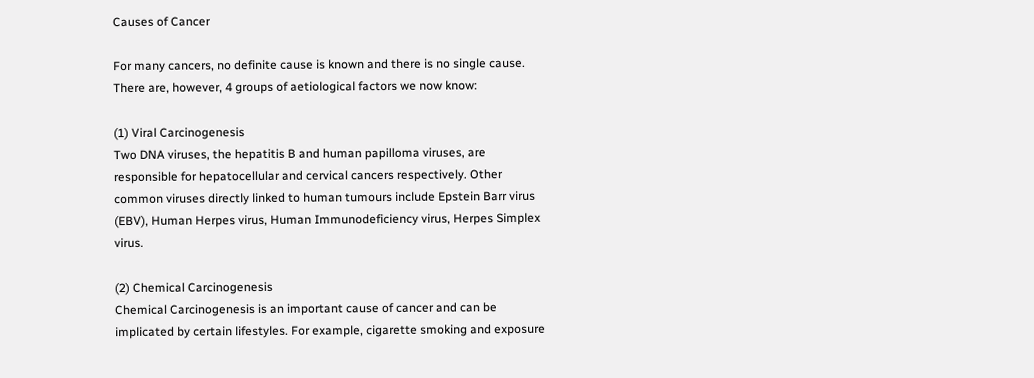Causes of Cancer

For many cancers, no definite cause is known and there is no single cause. There are, however, 4 groups of aetiological factors we now know:

(1) Viral Carcinogenesis
Two DNA viruses, the hepatitis B and human papilloma viruses, are responsible for hepatocellular and cervical cancers respectively. Other common viruses directly linked to human tumours include Epstein Barr virus (EBV), Human Herpes virus, Human Immunodeficiency virus, Herpes Simplex virus.

(2) Chemical Carcinogenesis
Chemical Carcinogenesis is an important cause of cancer and can be implicated by certain lifestyles. For example, cigarette smoking and exposure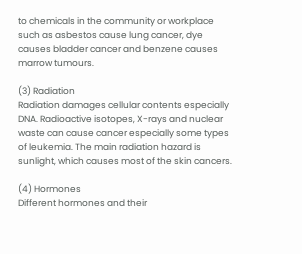to chemicals in the community or workplace such as asbestos cause lung cancer, dye causes bladder cancer and benzene causes marrow tumours.

(3) Radiation
Radiation damages cellular contents especially DNA. Radioactive isotopes, X-rays and nuclear waste can cause cancer especially some types of leukemia. The main radiation hazard is sunlight, which causes most of the skin cancers.

(4) Hormones
Different hormones and their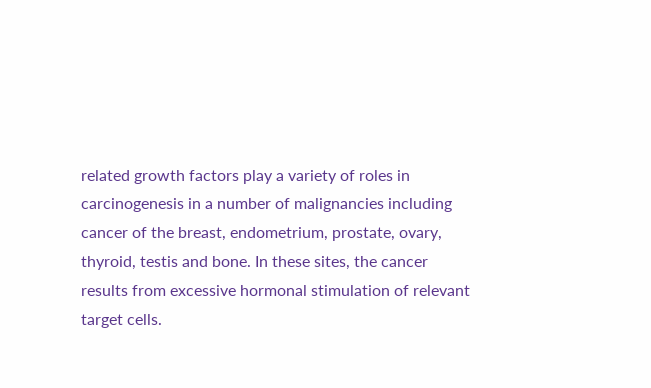related growth factors play a variety of roles in carcinogenesis in a number of malignancies including cancer of the breast, endometrium, prostate, ovary, thyroid, testis and bone. In these sites, the cancer results from excessive hormonal stimulation of relevant target cells.